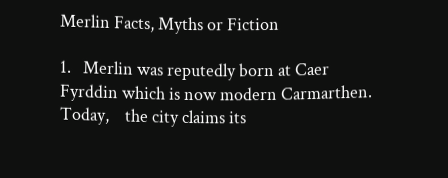Merlin Facts, Myths or Fiction

1.   Merlin was reputedly born at Caer Fyrddin which is now modern Carmarthen. Today,    the city claims its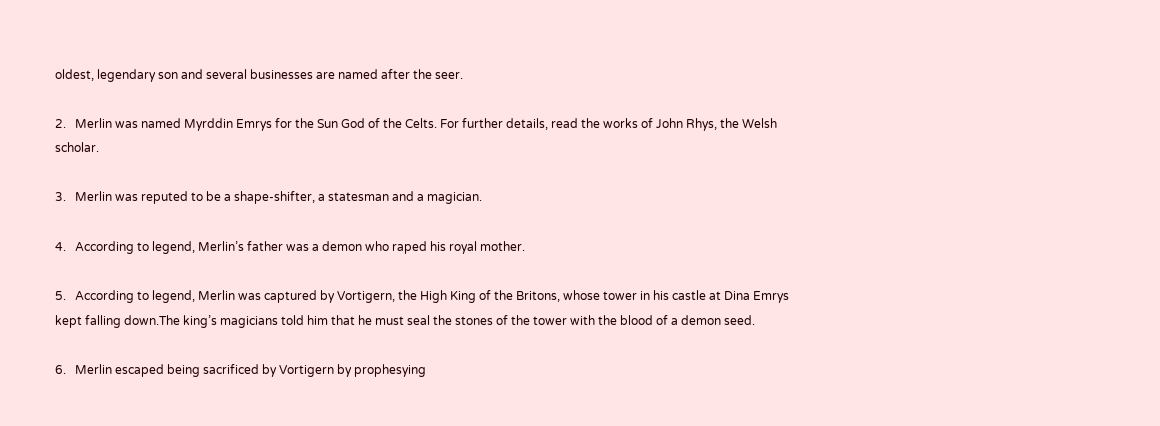oldest, legendary son and several businesses are named after the seer.

2.   Merlin was named Myrddin Emrys for the Sun God of the Celts. For further details, read the works of John Rhys, the Welsh scholar.

3.   Merlin was reputed to be a shape-shifter, a statesman and a magician.

4.   According to legend, Merlin’s father was a demon who raped his royal mother.

5.   According to legend, Merlin was captured by Vortigern, the High King of the Britons, whose tower in his castle at Dina Emrys kept falling down.The king’s magicians told him that he must seal the stones of the tower with the blood of a demon seed.

6.   Merlin escaped being sacrificed by Vortigern by prophesying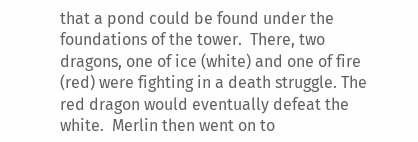that a pond could be found under the foundations of the tower.  There, two dragons, one of ice (white) and one of fire (red) were fighting in a death struggle. The red dragon would eventually defeat the white.  Merlin then went on to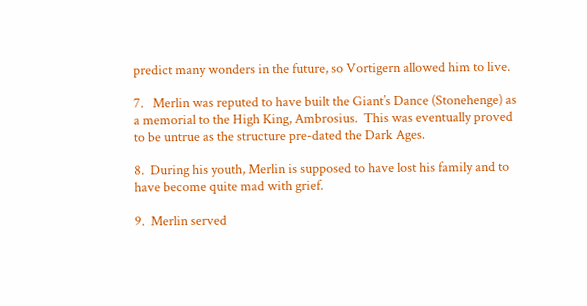predict many wonders in the future, so Vortigern allowed him to live.

7.   Merlin was reputed to have built the Giant’s Dance (Stonehenge) as a memorial to the High King, Ambrosius.  This was eventually proved to be untrue as the structure pre-dated the Dark Ages.

8.  During his youth, Merlin is supposed to have lost his family and to have become quite mad with grief.

9.  Merlin served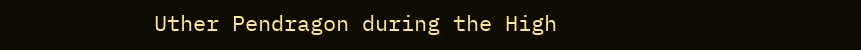Uther Pendragon during the High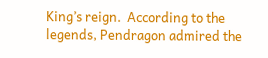King’s reign.  According to the legends, Pendragon admired the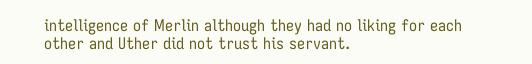intelligence of Merlin although they had no liking for each other and Uther did not trust his servant.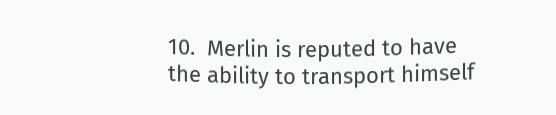10.  Merlin is reputed to have the ability to transport himself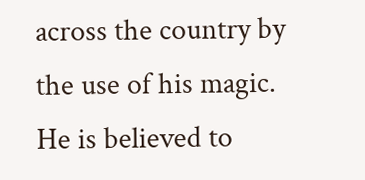across the country by the use of his magic.  He is believed to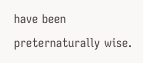have been preternaturally wise.